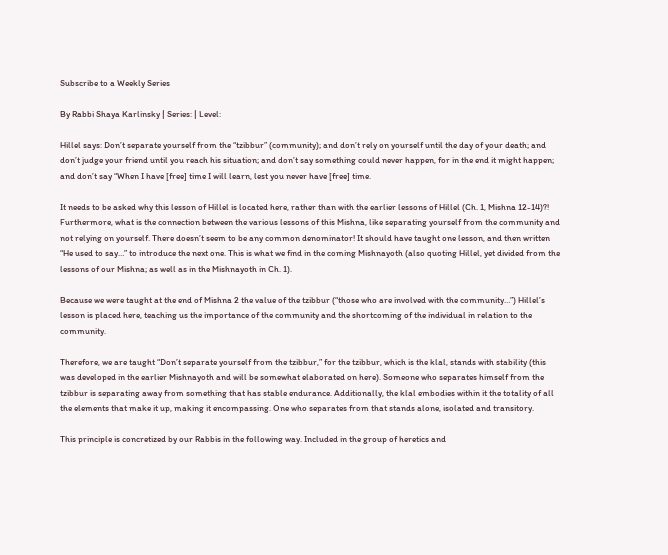Subscribe to a Weekly Series

By Rabbi Shaya Karlinsky | Series: | Level:

Hillel says: Don’t separate yourself from the “tzibbur” (community); and don’t rely on yourself until the day of your death; and don’t judge your friend until you reach his situation; and don’t say something could never happen, for in the end it might happen; and don’t say “When I have [free] time I will learn, lest you never have [free] time.

It needs to be asked why this lesson of Hillel is located here, rather than with the earlier lessons of Hillel (Ch. 1, Mishna 12-14)?! Furthermore, what is the connection between the various lessons of this Mishna, like separating yourself from the community and not relying on yourself. There doesn’t seem to be any common denominator! It should have taught one lesson, and then written “He used to say…” to introduce the next one. This is what we find in the coming Mishnayoth (also quoting Hillel, yet divided from the lessons of our Mishna; as well as in the Mishnayoth in Ch. 1).

Because we were taught at the end of Mishna 2 the value of the tzibbur (“those who are involved with the community…”) Hillel’s lesson is placed here, teaching us the importance of the community and the shortcoming of the individual in relation to the community.

Therefore, we are taught “Don’t separate yourself from the tzibbur,” for the tzibbur, which is the klal, stands with stability (this was developed in the earlier Mishnayoth and will be somewhat elaborated on here). Someone who separates himself from the tzibbur is separating away from something that has stable endurance. Additionally, the klal embodies within it the totality of all the elements that make it up, making it encompassing. One who separates from that stands alone, isolated and transitory.

This principle is concretized by our Rabbis in the following way. Included in the group of heretics and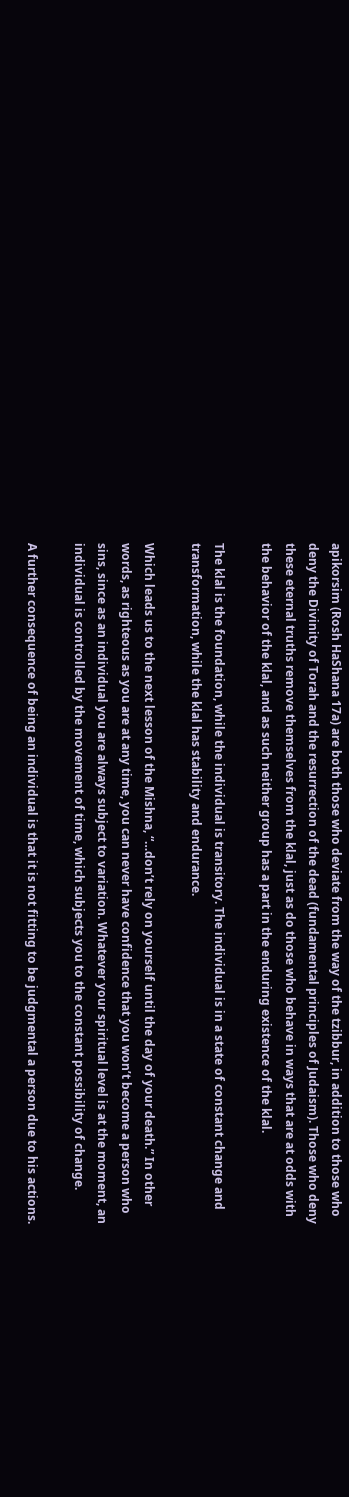apikorsim (Rosh HaShana 17a) are both those who deviate from the way of the tzibbur, in addition to those who deny the Divinity of Torah and the resurrection of the dead (fundamental principles of Judaism). Those who deny these eternal truths remove themselves from the klal, just as do those who behave in ways that are at odds with the behavior of the klal, and as such neither group has a part in the enduring existence of the klal.

The klal is the foundation, while the individual is transitory. The individual is in a state of constant change and transformation, while the klal has stability and endurance.

Which leads us to the next lesson of the Mishna, “…don’t rely on yourself until the day of your death.” In other words, as righteous as you are at any time, you can never have confidence that you won’t become a person who sins, since as an individual you are always subject to variation. Whatever your spiritual level is at the moment, an individual is controlled by the movement of time, which subjects you to the constant possibility of change.

A further consequence of being an individual is that it is not fitting to be judgmental a person due to his actions.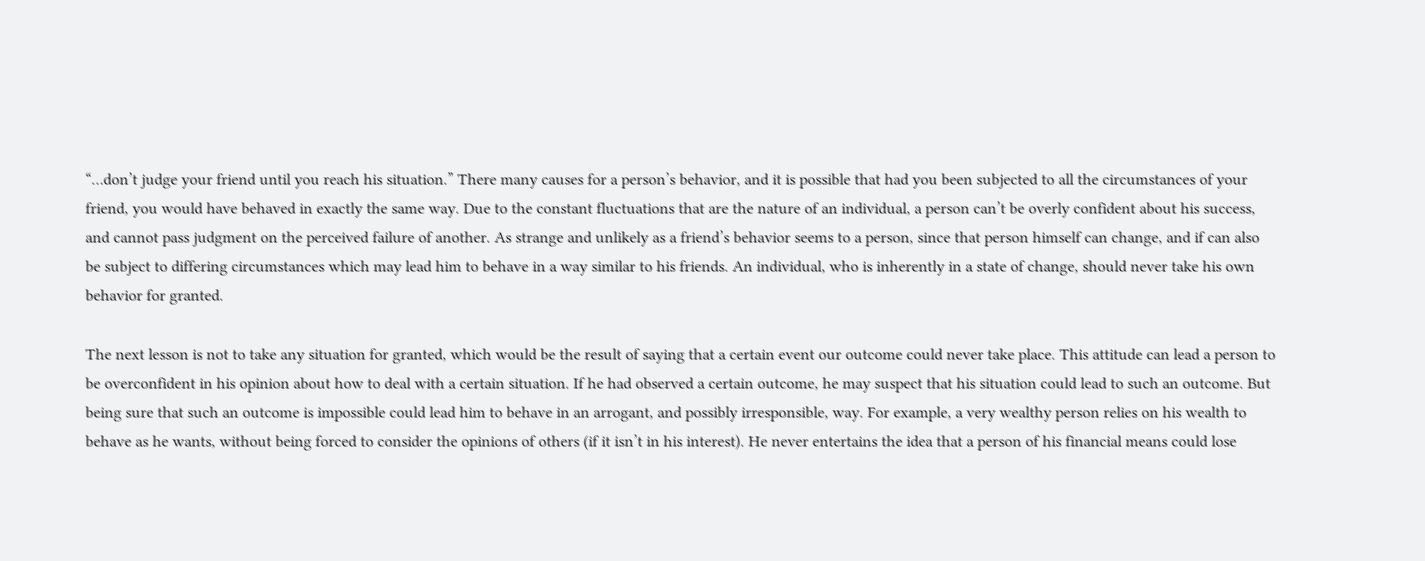“…don’t judge your friend until you reach his situation.” There many causes for a person’s behavior, and it is possible that had you been subjected to all the circumstances of your friend, you would have behaved in exactly the same way. Due to the constant fluctuations that are the nature of an individual, a person can’t be overly confident about his success, and cannot pass judgment on the perceived failure of another. As strange and unlikely as a friend’s behavior seems to a person, since that person himself can change, and if can also be subject to differing circumstances which may lead him to behave in a way similar to his friends. An individual, who is inherently in a state of change, should never take his own behavior for granted.

The next lesson is not to take any situation for granted, which would be the result of saying that a certain event our outcome could never take place. This attitude can lead a person to be overconfident in his opinion about how to deal with a certain situation. If he had observed a certain outcome, he may suspect that his situation could lead to such an outcome. But being sure that such an outcome is impossible could lead him to behave in an arrogant, and possibly irresponsible, way. For example, a very wealthy person relies on his wealth to behave as he wants, without being forced to consider the opinions of others (if it isn’t in his interest). He never entertains the idea that a person of his financial means could lose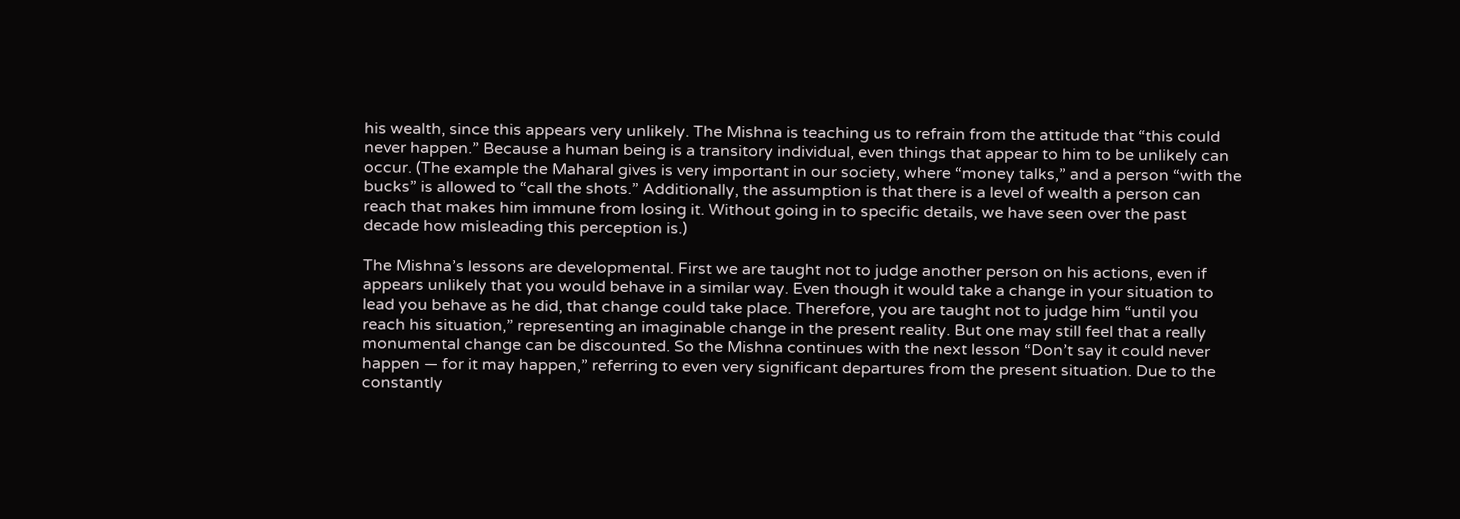his wealth, since this appears very unlikely. The Mishna is teaching us to refrain from the attitude that “this could never happen.” Because a human being is a transitory individual, even things that appear to him to be unlikely can occur. (The example the Maharal gives is very important in our society, where “money talks,” and a person “with the bucks” is allowed to “call the shots.” Additionally, the assumption is that there is a level of wealth a person can reach that makes him immune from losing it. Without going in to specific details, we have seen over the past decade how misleading this perception is.)

The Mishna’s lessons are developmental. First we are taught not to judge another person on his actions, even if appears unlikely that you would behave in a similar way. Even though it would take a change in your situation to lead you behave as he did, that change could take place. Therefore, you are taught not to judge him “until you reach his situation,” representing an imaginable change in the present reality. But one may still feel that a really monumental change can be discounted. So the Mishna continues with the next lesson “Don’t say it could never happen — for it may happen,” referring to even very significant departures from the present situation. Due to the constantly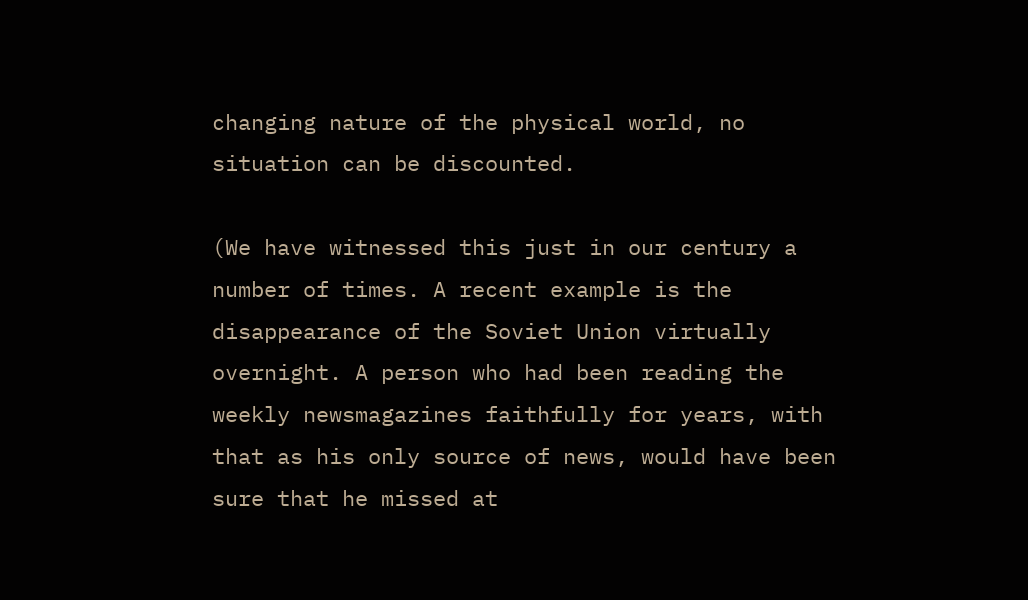changing nature of the physical world, no situation can be discounted.

(We have witnessed this just in our century a number of times. A recent example is the disappearance of the Soviet Union virtually overnight. A person who had been reading the weekly newsmagazines faithfully for years, with that as his only source of news, would have been sure that he missed at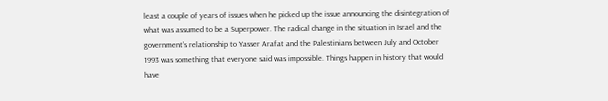least a couple of years of issues when he picked up the issue announcing the disintegration of what was assumed to be a Superpower. The radical change in the situation in Israel and the government’s relationship to Yasser Arafat and the Palestinians between July and October 1993 was something that everyone said was impossible. Things happen in history that would have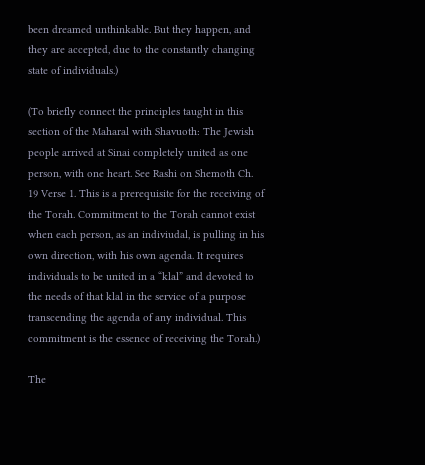been dreamed unthinkable. But they happen, and they are accepted, due to the constantly changing state of individuals.)

(To briefly connect the principles taught in this section of the Maharal with Shavuoth: The Jewish people arrived at Sinai completely united as one person, with one heart. See Rashi on Shemoth Ch. 19 Verse 1. This is a prerequisite for the receiving of the Torah. Commitment to the Torah cannot exist when each person, as an indiviudal, is pulling in his own direction, with his own agenda. It requires individuals to be united in a “klal” and devoted to the needs of that klal in the service of a purpose transcending the agenda of any individual. This commitment is the essence of receiving the Torah.)

The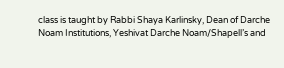class is taught by Rabbi Shaya Karlinsky, Dean of Darche Noam Institutions, Yeshivat Darche Noam/Shapell’s and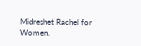Midreshet Rachel for Women.